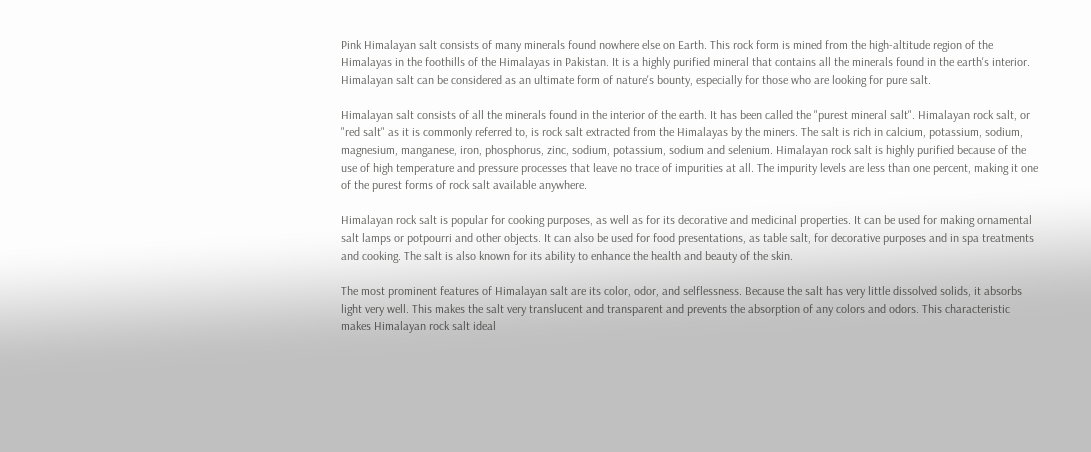Pink Himalayan salt consists of many minerals found nowhere else on Earth. This rock form is mined from the high-altitude region of the Himalayas in the foothills of the Himalayas in Pakistan. It is a highly purified mineral that contains all the minerals found in the earth's interior. Himalayan salt can be considered as an ultimate form of nature's bounty, especially for those who are looking for pure salt.

Himalayan salt consists of all the minerals found in the interior of the earth. It has been called the "purest mineral salt". Himalayan rock salt, or "red salt" as it is commonly referred to, is rock salt extracted from the Himalayas by the miners. The salt is rich in calcium, potassium, sodium, magnesium, manganese, iron, phosphorus, zinc, sodium, potassium, sodium and selenium. Himalayan rock salt is highly purified because of the use of high temperature and pressure processes that leave no trace of impurities at all. The impurity levels are less than one percent, making it one of the purest forms of rock salt available anywhere.

Himalayan rock salt is popular for cooking purposes, as well as for its decorative and medicinal properties. It can be used for making ornamental salt lamps or potpourri and other objects. It can also be used for food presentations, as table salt, for decorative purposes and in spa treatments and cooking. The salt is also known for its ability to enhance the health and beauty of the skin.

The most prominent features of Himalayan salt are its color, odor, and selflessness. Because the salt has very little dissolved solids, it absorbs light very well. This makes the salt very translucent and transparent and prevents the absorption of any colors and odors. This characteristic makes Himalayan rock salt ideal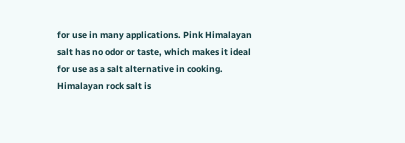for use in many applications. Pink Himalayan salt has no odor or taste, which makes it ideal for use as a salt alternative in cooking. Himalayan rock salt is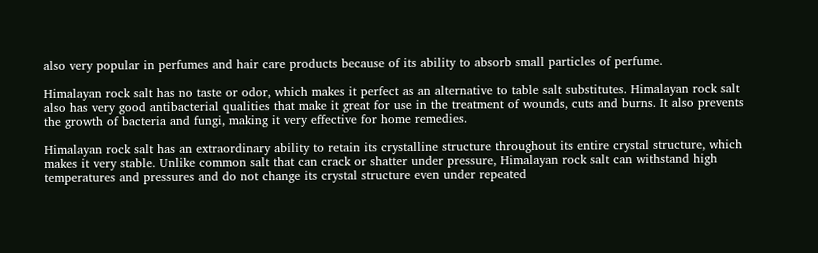also very popular in perfumes and hair care products because of its ability to absorb small particles of perfume.

Himalayan rock salt has no taste or odor, which makes it perfect as an alternative to table salt substitutes. Himalayan rock salt also has very good antibacterial qualities that make it great for use in the treatment of wounds, cuts and burns. It also prevents the growth of bacteria and fungi, making it very effective for home remedies.

Himalayan rock salt has an extraordinary ability to retain its crystalline structure throughout its entire crystal structure, which makes it very stable. Unlike common salt that can crack or shatter under pressure, Himalayan rock salt can withstand high temperatures and pressures and do not change its crystal structure even under repeated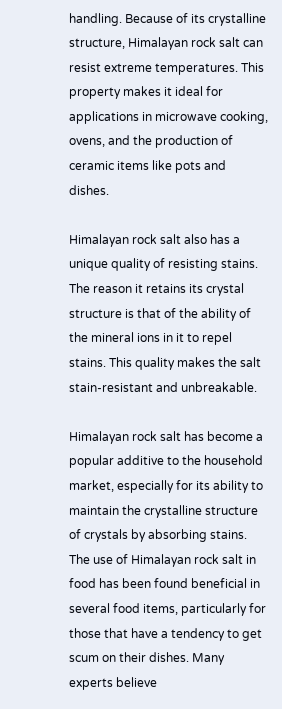handling. Because of its crystalline structure, Himalayan rock salt can resist extreme temperatures. This property makes it ideal for applications in microwave cooking, ovens, and the production of ceramic items like pots and dishes.

Himalayan rock salt also has a unique quality of resisting stains. The reason it retains its crystal structure is that of the ability of the mineral ions in it to repel stains. This quality makes the salt stain-resistant and unbreakable.

Himalayan rock salt has become a popular additive to the household market, especially for its ability to maintain the crystalline structure of crystals by absorbing stains. The use of Himalayan rock salt in food has been found beneficial in several food items, particularly for those that have a tendency to get scum on their dishes. Many experts believe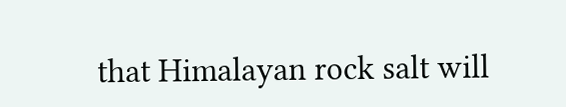that Himalayan rock salt will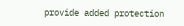provide added protection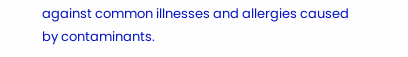against common illnesses and allergies caused by contaminants.